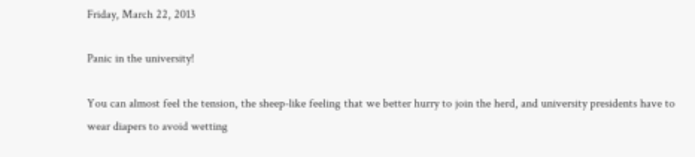Friday, March 22, 2013

Panic in the university!

You can almost feel the tension, the sheep-like feeling that we better hurry to join the herd, and university presidents have to wear diapers to avoid wetting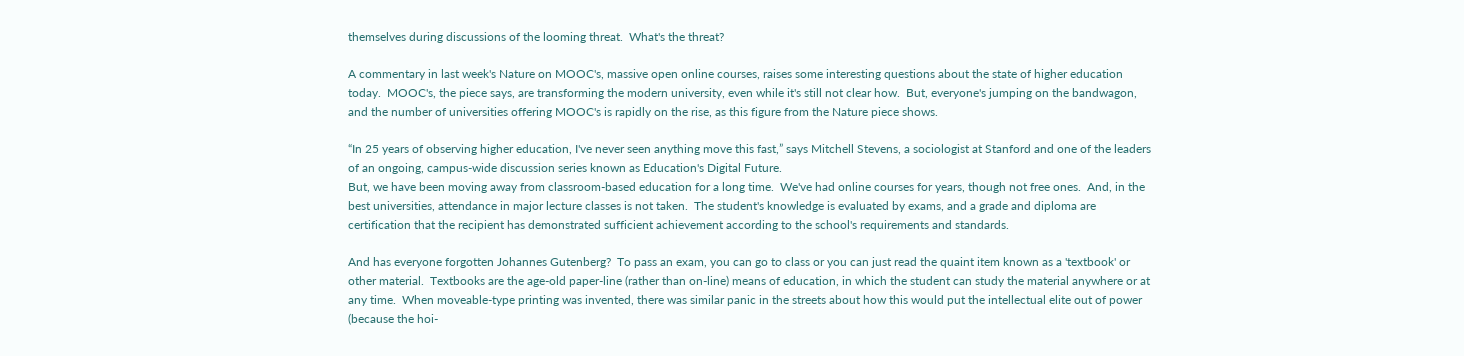themselves during discussions of the looming threat.  What's the threat?

A commentary in last week's Nature on MOOC's, massive open online courses, raises some interesting questions about the state of higher education today.  MOOC's, the piece says, are transforming the modern university, even while it's still not clear how.  But, everyone's jumping on the bandwagon, and the number of universities offering MOOC's is rapidly on the rise, as this figure from the Nature piece shows.

“In 25 years of observing higher education, I've never seen anything move this fast,” says Mitchell Stevens, a sociologist at Stanford and one of the leaders of an ongoing, campus-wide discussion series known as Education's Digital Future.
But, we have been moving away from classroom-based education for a long time.  We've had online courses for years, though not free ones.  And, in the best universities, attendance in major lecture classes is not taken.  The student's knowledge is evaluated by exams, and a grade and diploma are certification that the recipient has demonstrated sufficient achievement according to the school's requirements and standards.

And has everyone forgotten Johannes Gutenberg?  To pass an exam, you can go to class or you can just read the quaint item known as a 'textbook' or other material.  Textbooks are the age-old paper-line (rather than on-line) means of education, in which the student can study the material anywhere or at any time.  When moveable-type printing was invented, there was similar panic in the streets about how this would put the intellectual elite out of power (because the hoi-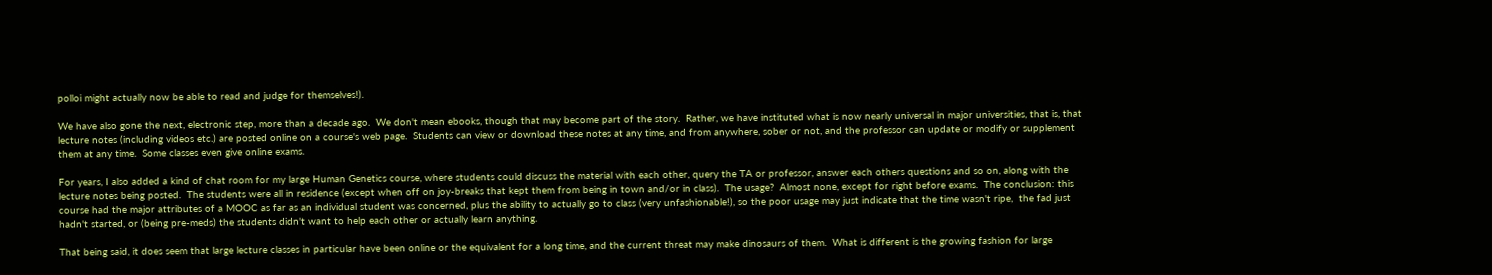polloi might actually now be able to read and judge for themselves!).

We have also gone the next, electronic step, more than a decade ago.  We don't mean ebooks, though that may become part of the story.  Rather, we have instituted what is now nearly universal in major universities, that is, that lecture notes (including videos etc.) are posted online on a course's web page.  Students can view or download these notes at any time, and from anywhere, sober or not, and the professor can update or modify or supplement them at any time.  Some classes even give online exams.

For years, I also added a kind of chat room for my large Human Genetics course, where students could discuss the material with each other, query the TA or professor, answer each others questions and so on, along with the lecture notes being posted.  The students were all in residence (except when off on joy-breaks that kept them from being in town and/or in class).  The usage?  Almost none, except for right before exams.  The conclusion: this course had the major attributes of a MOOC as far as an individual student was concerned, plus the ability to actually go to class (very unfashionable!), so the poor usage may just indicate that the time wasn't ripe,  the fad just hadn't started, or (being pre-meds) the students didn't want to help each other or actually learn anything.

That being said, it does seem that large lecture classes in particular have been online or the equivalent for a long time, and the current threat may make dinosaurs of them.  What is different is the growing fashion for large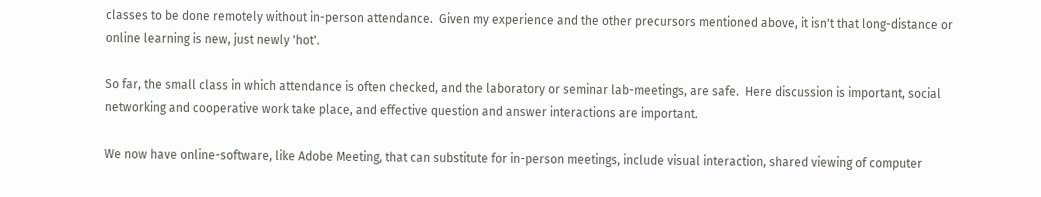classes to be done remotely without in-person attendance.  Given my experience and the other precursors mentioned above, it isn't that long-distance or online learning is new, just newly 'hot'.

So far, the small class in which attendance is often checked, and the laboratory or seminar lab-meetings, are safe.  Here discussion is important, social networking and cooperative work take place, and effective question and answer interactions are important.

We now have online-software, like Adobe Meeting, that can substitute for in-person meetings, include visual interaction, shared viewing of computer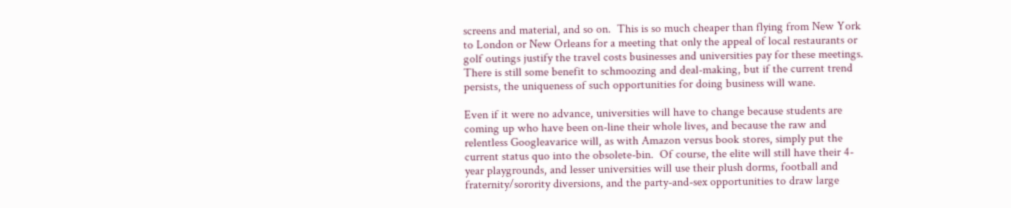screens and material, and so on.  This is so much cheaper than flying from New York to London or New Orleans for a meeting that only the appeal of local restaurants or golf outings justify the travel costs businesses and universities pay for these meetings.  There is still some benefit to schmoozing and deal-making, but if the current trend persists, the uniqueness of such opportunities for doing business will wane.

Even if it were no advance, universities will have to change because students are coming up who have been on-line their whole lives, and because the raw and relentless Googleavarice will, as with Amazon versus book stores, simply put the current status quo into the obsolete-bin.  Of course, the elite will still have their 4-year playgrounds, and lesser universities will use their plush dorms, football and fraternity/sorority diversions, and the party-and-sex opportunities to draw large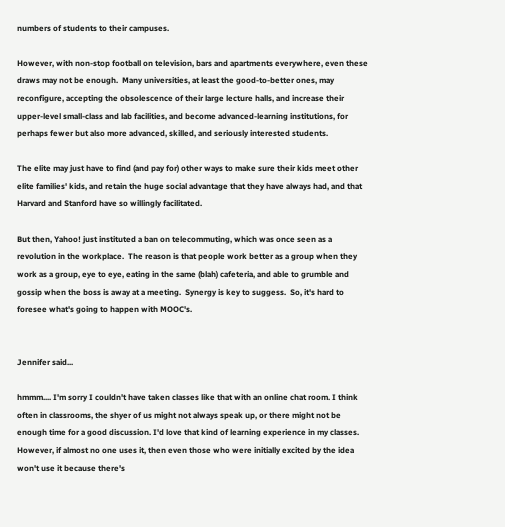numbers of students to their campuses.

However, with non-stop football on television, bars and apartments everywhere, even these draws may not be enough.  Many universities, at least the good-to-better ones, may reconfigure, accepting the obsolescence of their large lecture halls, and increase their upper-level small-class and lab facilities, and become advanced-learning institutions, for perhaps fewer but also more advanced, skilled, and seriously interested students.

The elite may just have to find (and pay for) other ways to make sure their kids meet other elite families' kids, and retain the huge social advantage that they have always had, and that Harvard and Stanford have so willingly facilitated.

But then, Yahoo! just instituted a ban on telecommuting, which was once seen as a revolution in the workplace.  The reason is that people work better as a group when they work as a group, eye to eye, eating in the same (blah) cafeteria, and able to grumble and gossip when the boss is away at a meeting.  Synergy is key to suggess.  So, it's hard to foresee what's going to happen with MOOC's.


Jennifer said...

hmmm.... I'm sorry I couldn't have taken classes like that with an online chat room. I think often in classrooms, the shyer of us might not always speak up, or there might not be enough time for a good discussion. I'd love that kind of learning experience in my classes. However, if almost no one uses it, then even those who were initially excited by the idea won't use it because there's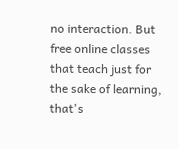no interaction. But free online classes that teach just for the sake of learning, that's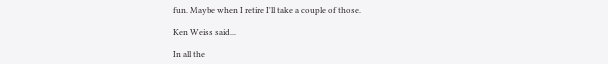fun. Maybe when I retire I'll take a couple of those.

Ken Weiss said...

In all the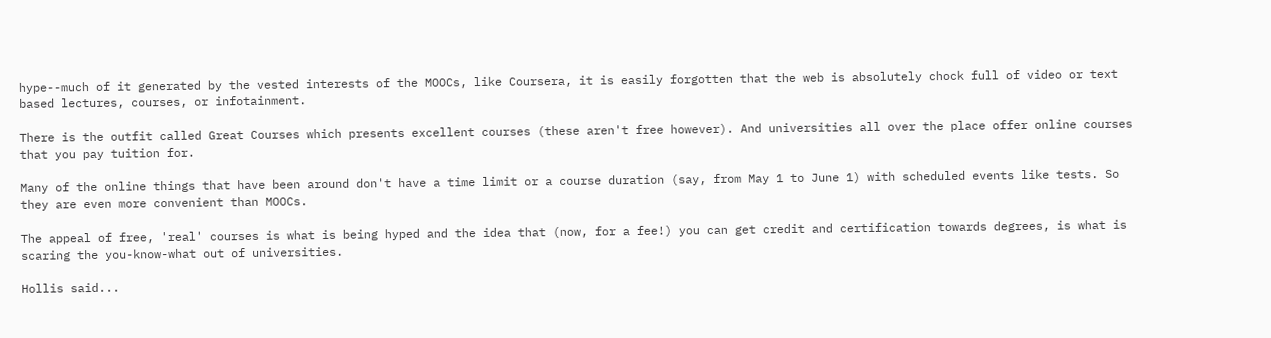hype--much of it generated by the vested interests of the MOOCs, like Coursera, it is easily forgotten that the web is absolutely chock full of video or text based lectures, courses, or infotainment.

There is the outfit called Great Courses which presents excellent courses (these aren't free however). And universities all over the place offer online courses that you pay tuition for.

Many of the online things that have been around don't have a time limit or a course duration (say, from May 1 to June 1) with scheduled events like tests. So they are even more convenient than MOOCs.

The appeal of free, 'real' courses is what is being hyped and the idea that (now, for a fee!) you can get credit and certification towards degrees, is what is scaring the you-know-what out of universities.

Hollis said...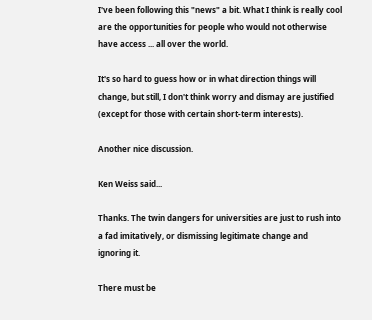I've been following this "news" a bit. What I think is really cool are the opportunities for people who would not otherwise have access ... all over the world.

It's so hard to guess how or in what direction things will change, but still, I don't think worry and dismay are justified (except for those with certain short-term interests).

Another nice discussion.

Ken Weiss said...

Thanks. The twin dangers for universities are just to rush into a fad imitatively, or dismissing legitimate change and ignoring it.

There must be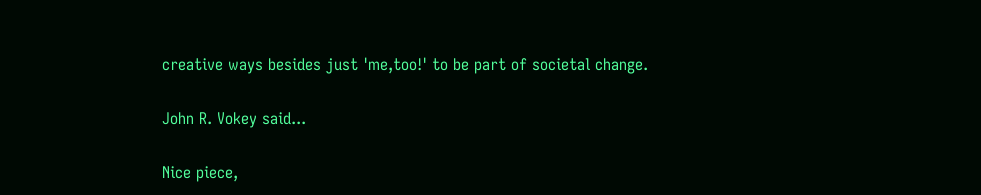creative ways besides just 'me,too!' to be part of societal change.

John R. Vokey said...

Nice piece,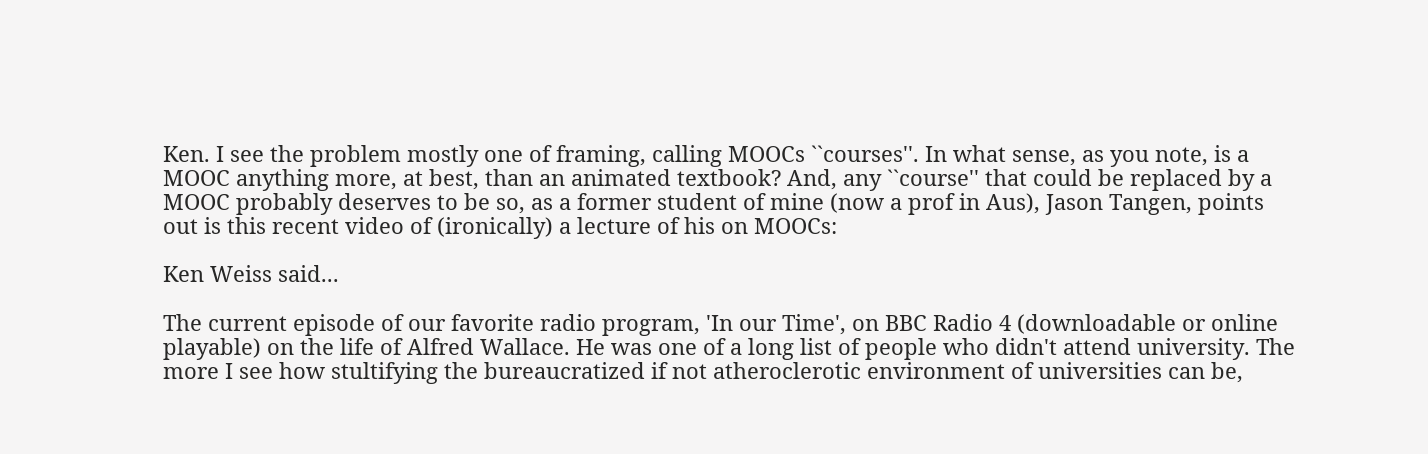Ken. I see the problem mostly one of framing, calling MOOCs ``courses''. In what sense, as you note, is a MOOC anything more, at best, than an animated textbook? And, any ``course'' that could be replaced by a MOOC probably deserves to be so, as a former student of mine (now a prof in Aus), Jason Tangen, points out is this recent video of (ironically) a lecture of his on MOOCs:

Ken Weiss said...

The current episode of our favorite radio program, 'In our Time', on BBC Radio 4 (downloadable or online playable) on the life of Alfred Wallace. He was one of a long list of people who didn't attend university. The more I see how stultifying the bureaucratized if not atheroclerotic environment of universities can be,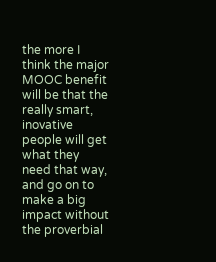the more I think the major MOOC benefit will be that the really smart, inovative people will get what they need that way, and go on to make a big impact without the proverbial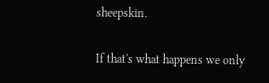sheepskin.

If that's what happens we only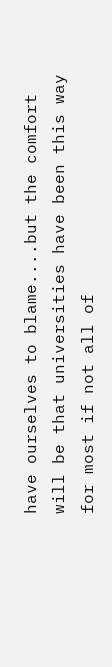have ourselves to blame....but the comfort will be that universities have been this way for most if not all of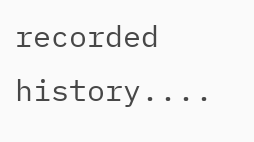recorded history....